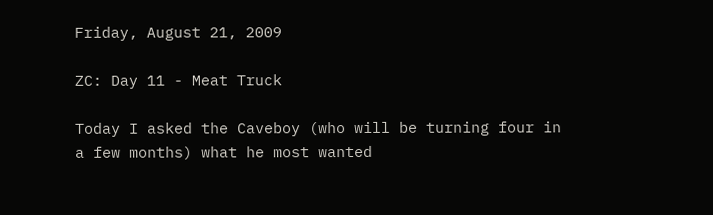Friday, August 21, 2009

ZC: Day 11 - Meat Truck

Today I asked the Caveboy (who will be turning four in a few months) what he most wanted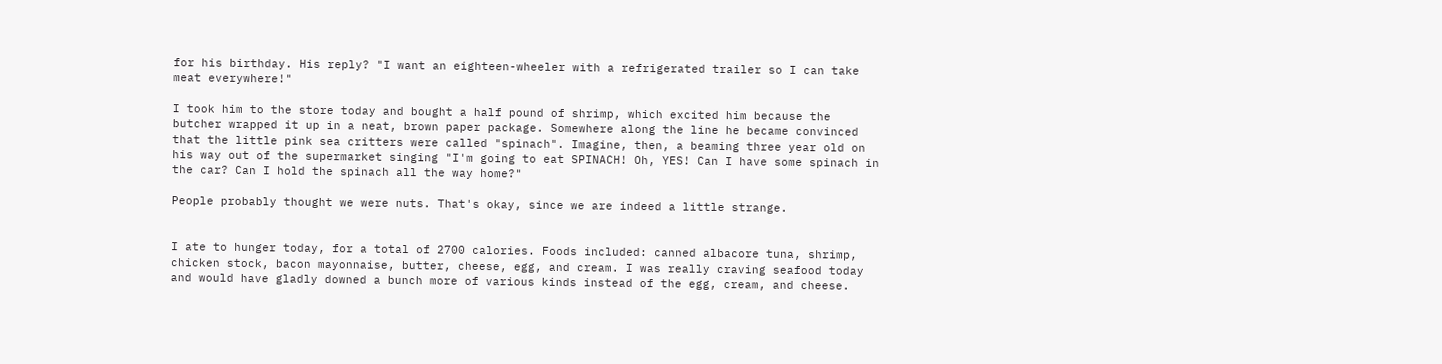for his birthday. His reply? "I want an eighteen-wheeler with a refrigerated trailer so I can take meat everywhere!"

I took him to the store today and bought a half pound of shrimp, which excited him because the butcher wrapped it up in a neat, brown paper package. Somewhere along the line he became convinced that the little pink sea critters were called "spinach". Imagine, then, a beaming three year old on his way out of the supermarket singing "I'm going to eat SPINACH! Oh, YES! Can I have some spinach in the car? Can I hold the spinach all the way home?"

People probably thought we were nuts. That's okay, since we are indeed a little strange.


I ate to hunger today, for a total of 2700 calories. Foods included: canned albacore tuna, shrimp, chicken stock, bacon mayonnaise, butter, cheese, egg, and cream. I was really craving seafood today and would have gladly downed a bunch more of various kinds instead of the egg, cream, and cheese.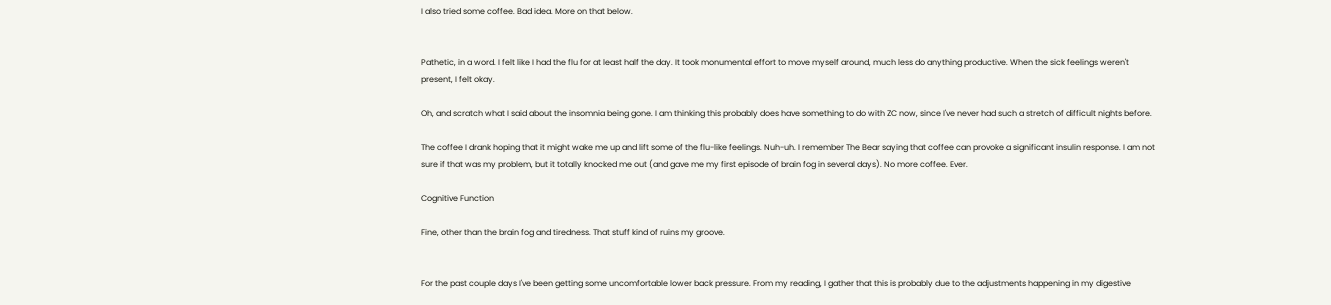I also tried some coffee. Bad idea. More on that below.


Pathetic, in a word. I felt like I had the flu for at least half the day. It took monumental effort to move myself around, much less do anything productive. When the sick feelings weren't present, I felt okay.

Oh, and scratch what I said about the insomnia being gone. I am thinking this probably does have something to do with ZC now, since I've never had such a stretch of difficult nights before.

The coffee I drank hoping that it might wake me up and lift some of the flu-like feelings. Nuh-uh. I remember The Bear saying that coffee can provoke a significant insulin response. I am not sure if that was my problem, but it totally knocked me out (and gave me my first episode of brain fog in several days). No more coffee. Ever.

Cognitive Function

Fine, other than the brain fog and tiredness. That stuff kind of ruins my groove.


For the past couple days I've been getting some uncomfortable lower back pressure. From my reading, I gather that this is probably due to the adjustments happening in my digestive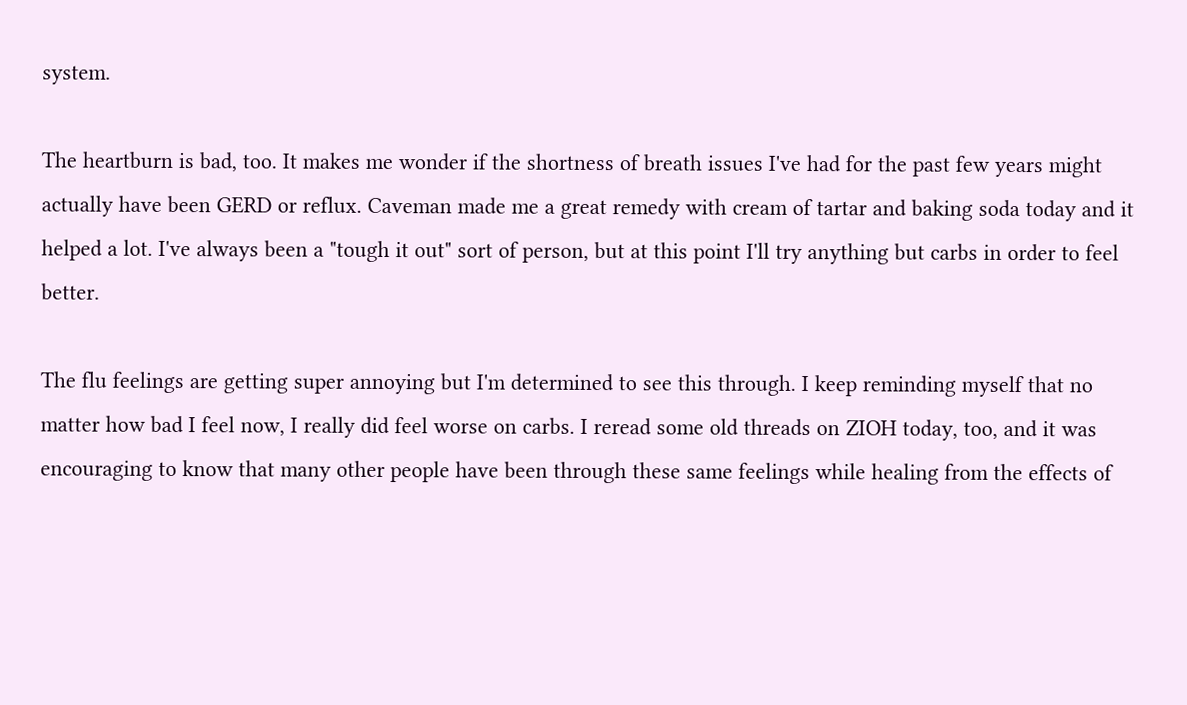system.

The heartburn is bad, too. It makes me wonder if the shortness of breath issues I've had for the past few years might actually have been GERD or reflux. Caveman made me a great remedy with cream of tartar and baking soda today and it helped a lot. I've always been a "tough it out" sort of person, but at this point I'll try anything but carbs in order to feel better.

The flu feelings are getting super annoying but I'm determined to see this through. I keep reminding myself that no matter how bad I feel now, I really did feel worse on carbs. I reread some old threads on ZIOH today, too, and it was encouraging to know that many other people have been through these same feelings while healing from the effects of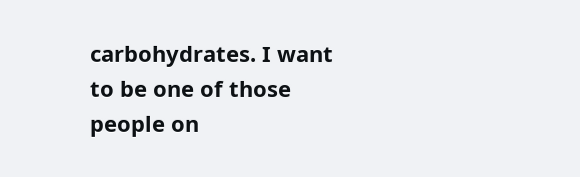carbohydrates. I want to be one of those people on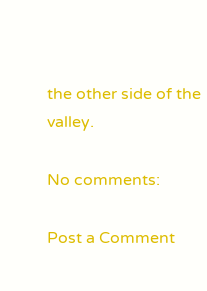the other side of the valley.

No comments:

Post a Comment